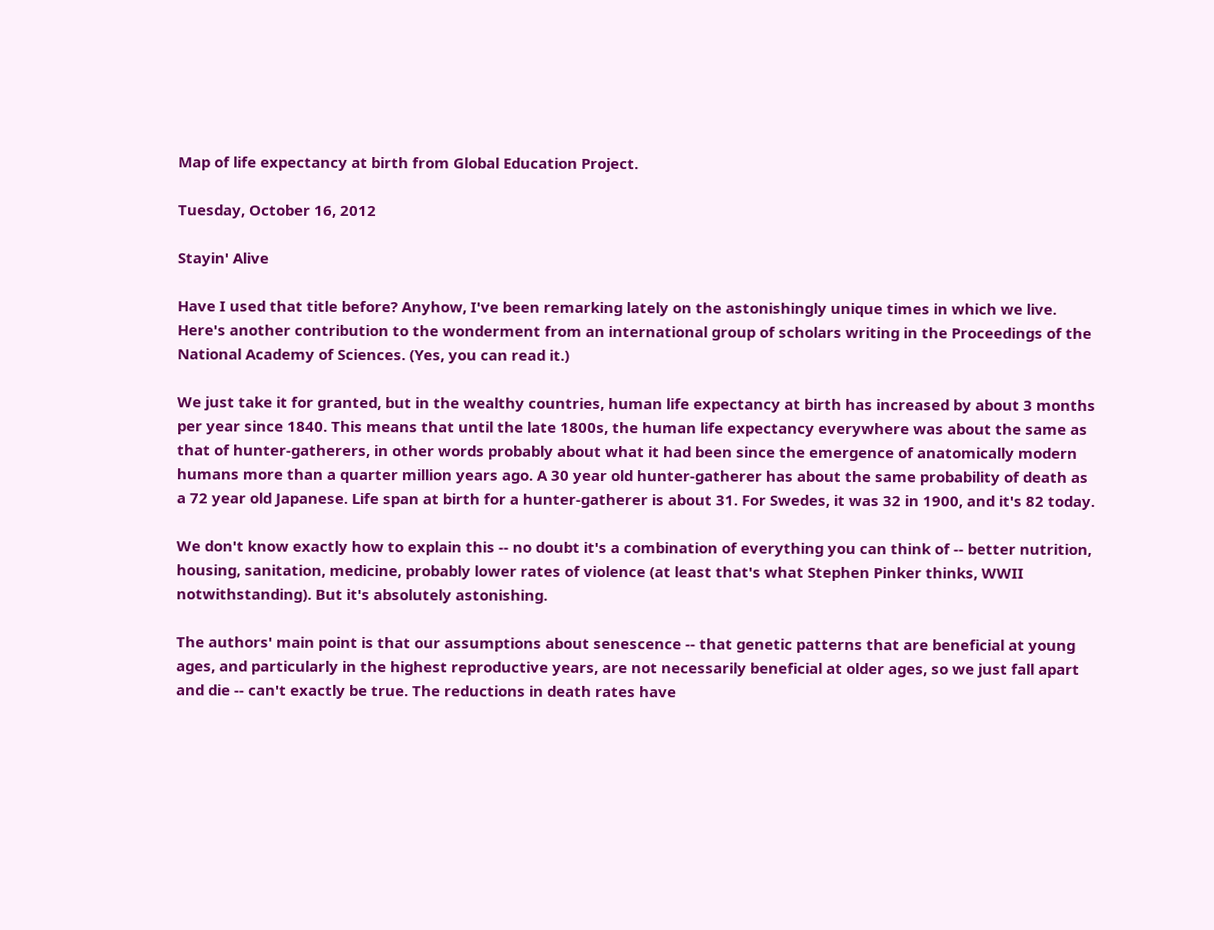Map of life expectancy at birth from Global Education Project.

Tuesday, October 16, 2012

Stayin' Alive

Have I used that title before? Anyhow, I've been remarking lately on the astonishingly unique times in which we live. Here's another contribution to the wonderment from an international group of scholars writing in the Proceedings of the National Academy of Sciences. (Yes, you can read it.)

We just take it for granted, but in the wealthy countries, human life expectancy at birth has increased by about 3 months per year since 1840. This means that until the late 1800s, the human life expectancy everywhere was about the same as that of hunter-gatherers, in other words probably about what it had been since the emergence of anatomically modern humans more than a quarter million years ago. A 30 year old hunter-gatherer has about the same probability of death as a 72 year old Japanese. Life span at birth for a hunter-gatherer is about 31. For Swedes, it was 32 in 1900, and it's 82 today.

We don't know exactly how to explain this -- no doubt it's a combination of everything you can think of -- better nutrition, housing, sanitation, medicine, probably lower rates of violence (at least that's what Stephen Pinker thinks, WWII notwithstanding). But it's absolutely astonishing.

The authors' main point is that our assumptions about senescence -- that genetic patterns that are beneficial at young ages, and particularly in the highest reproductive years, are not necessarily beneficial at older ages, so we just fall apart and die -- can't exactly be true. The reductions in death rates have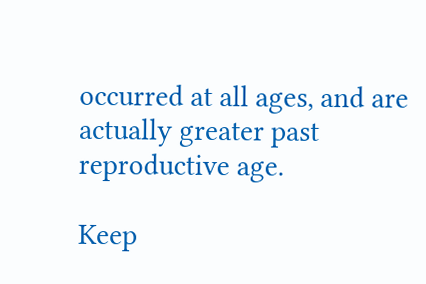occurred at all ages, and are actually greater past reproductive age.

Keep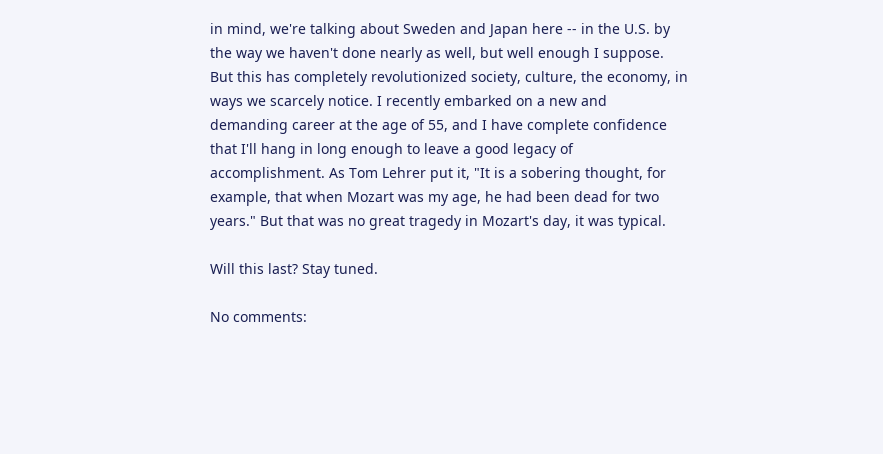in mind, we're talking about Sweden and Japan here -- in the U.S. by the way we haven't done nearly as well, but well enough I suppose. But this has completely revolutionized society, culture, the economy, in ways we scarcely notice. I recently embarked on a new and demanding career at the age of 55, and I have complete confidence that I'll hang in long enough to leave a good legacy of accomplishment. As Tom Lehrer put it, "It is a sobering thought, for example, that when Mozart was my age, he had been dead for two years." But that was no great tragedy in Mozart's day, it was typical.

Will this last? Stay tuned.

No comments: